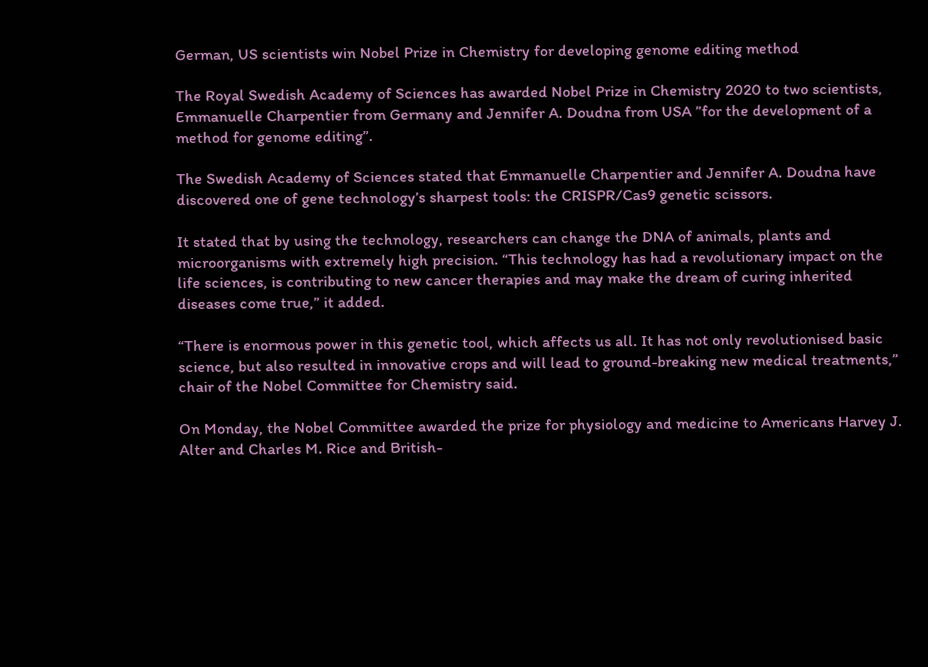German, US scientists win Nobel Prize in Chemistry for developing genome editing method

The Royal Swedish Academy of Sciences has awarded Nobel Prize in Chemistry 2020 to two scientists, Emmanuelle Charpentier from Germany and Jennifer A. Doudna from USA ”for the development of a method for genome editing”.

The Swedish Academy of Sciences stated that Emmanuelle Charpentier and Jennifer A. Doudna have discovered one of gene technology’s sharpest tools: the CRISPR/Cas9 genetic scissors.

It stated that by using the technology, researchers can change the DNA of animals, plants and microorganisms with extremely high precision. “This technology has had a revolutionary impact on the life sciences, is contributing to new cancer therapies and may make the dream of curing inherited diseases come true,” it added.

“There is enormous power in this genetic tool, which affects us all. It has not only revolutionised basic science, but also resulted in innovative crops and will lead to ground-breaking new medical treatments,” chair of the Nobel Committee for Chemistry said.

On Monday, the Nobel Committee awarded the prize for physiology and medicine to Americans Harvey J. Alter and Charles M. Rice and British-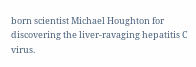born scientist Michael Houghton for discovering the liver-ravaging hepatitis C virus.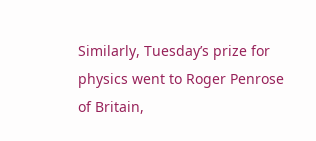Similarly, Tuesday’s prize for physics went to Roger Penrose of Britain,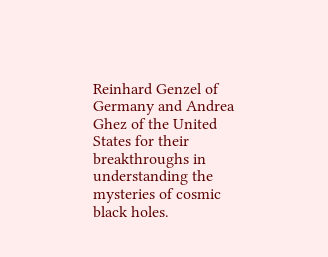Reinhard Genzel of Germany and Andrea Ghez of the United States for their breakthroughs in understanding the mysteries of cosmic black holes.